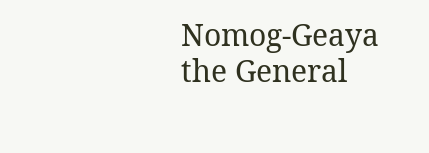Nomog-Geaya the General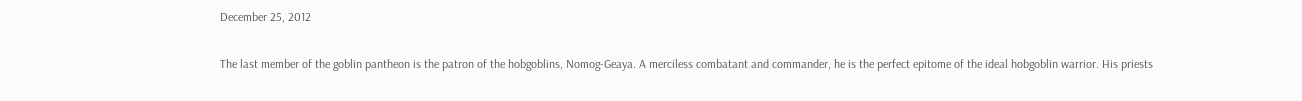December 25, 2012

The last member of the goblin pantheon is the patron of the hobgoblins, Nomog-Geaya. A merciless combatant and commander, he is the perfect epitome of the ideal hobgoblin warrior. His priests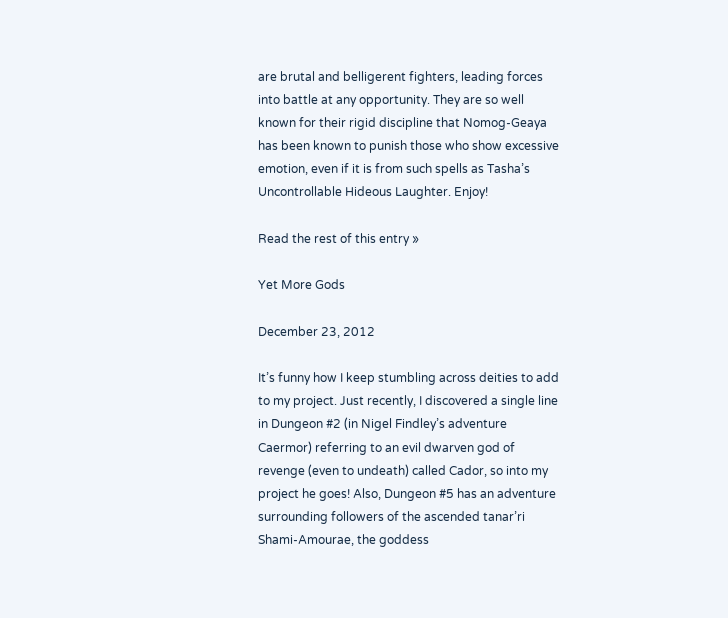are brutal and belligerent fighters, leading forces into battle at any opportunity. They are so well known for their rigid discipline that Nomog-Geaya has been known to punish those who show excessive emotion, even if it is from such spells as Tasha’s Uncontrollable Hideous Laughter. Enjoy!

Read the rest of this entry »

Yet More Gods

December 23, 2012

It’s funny how I keep stumbling across deities to add to my project. Just recently, I discovered a single line in Dungeon #2 (in Nigel Findley’s adventure Caermor) referring to an evil dwarven god of revenge (even to undeath) called Cador, so into my project he goes! Also, Dungeon #5 has an adventure surrounding followers of the ascended tanar’ri Shami-Amourae, the goddess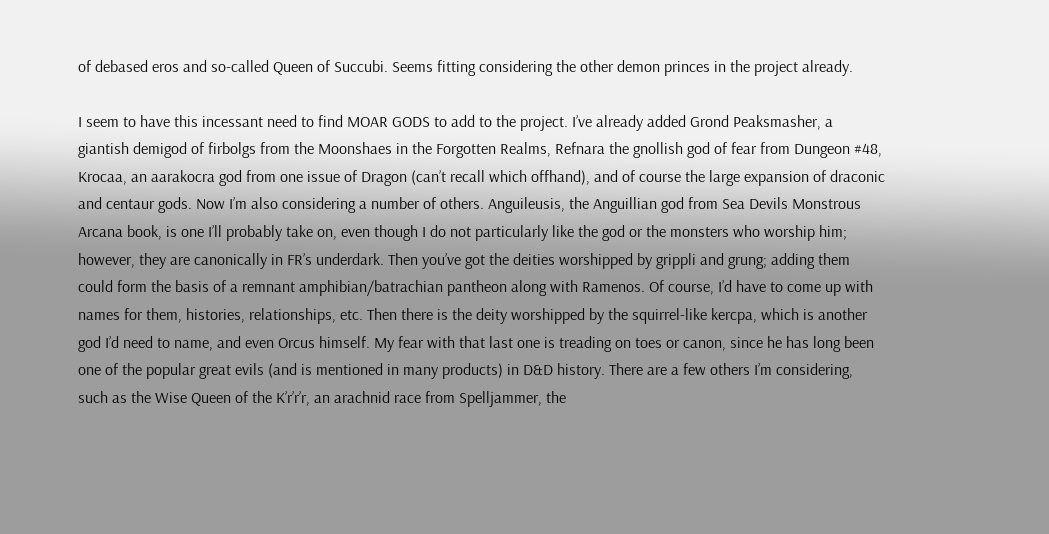of debased eros and so-called Queen of Succubi. Seems fitting considering the other demon princes in the project already.

I seem to have this incessant need to find MOAR GODS to add to the project. I’ve already added Grond Peaksmasher, a giantish demigod of firbolgs from the Moonshaes in the Forgotten Realms, Refnara the gnollish god of fear from Dungeon #48, Krocaa, an aarakocra god from one issue of Dragon (can’t recall which offhand), and of course the large expansion of draconic and centaur gods. Now I’m also considering a number of others. Anguileusis, the Anguillian god from Sea Devils Monstrous Arcana book, is one I’ll probably take on, even though I do not particularly like the god or the monsters who worship him; however, they are canonically in FR’s underdark. Then you’ve got the deities worshipped by grippli and grung; adding them could form the basis of a remnant amphibian/batrachian pantheon along with Ramenos. Of course, I’d have to come up with names for them, histories, relationships, etc. Then there is the deity worshipped by the squirrel-like kercpa, which is another god I’d need to name, and even Orcus himself. My fear with that last one is treading on toes or canon, since he has long been one of the popular great evils (and is mentioned in many products) in D&D history. There are a few others I’m considering, such as the Wise Queen of the K’r’r’r, an arachnid race from Spelljammer, the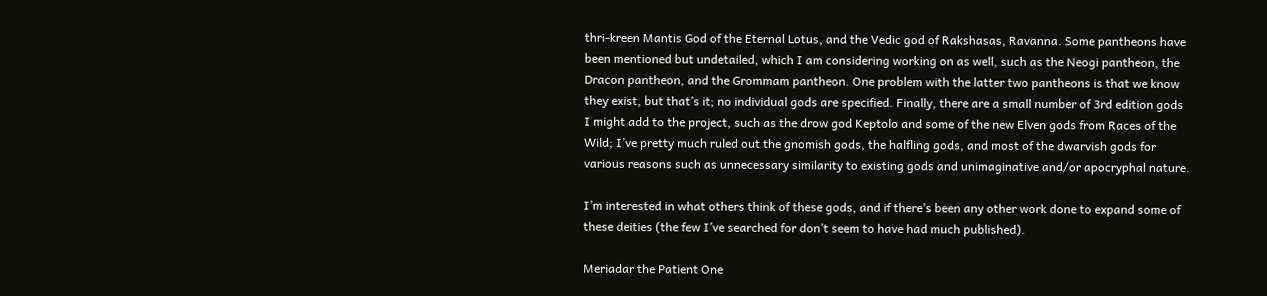thri-kreen Mantis God of the Eternal Lotus, and the Vedic god of Rakshasas, Ravanna. Some pantheons have been mentioned but undetailed, which I am considering working on as well, such as the Neogi pantheon, the Dracon pantheon, and the Grommam pantheon. One problem with the latter two pantheons is that we know they exist, but that’s it; no individual gods are specified. Finally, there are a small number of 3rd edition gods I might add to the project, such as the drow god Keptolo and some of the new Elven gods from Races of the Wild; I’ve pretty much ruled out the gnomish gods, the halfling gods, and most of the dwarvish gods for various reasons such as unnecessary similarity to existing gods and unimaginative and/or apocryphal nature.

I’m interested in what others think of these gods, and if there’s been any other work done to expand some of these deities (the few I’ve searched for don’t seem to have had much published).

Meriadar the Patient One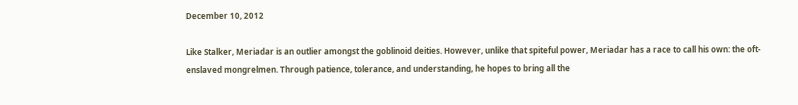December 10, 2012

Like Stalker, Meriadar is an outlier amongst the goblinoid deities. However, unlike that spiteful power, Meriadar has a race to call his own: the oft-enslaved mongrelmen. Through patience, tolerance, and understanding, he hopes to bring all the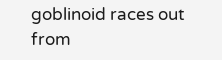goblinoid races out from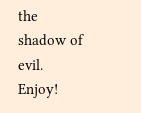the shadow of evil. Enjoy!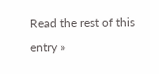Read the rest of this entry »